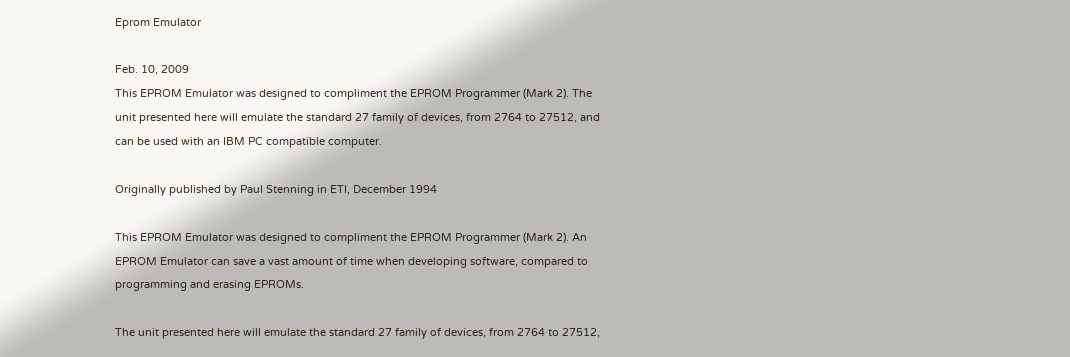Eprom Emulator

Feb. 10, 2009
This EPROM Emulator was designed to compliment the EPROM Programmer (Mark 2). The unit presented here will emulate the standard 27 family of devices, from 2764 to 27512, and can be used with an IBM PC compatible computer.

Originally published by Paul Stenning in ETI, December 1994

This EPROM Emulator was designed to compliment the EPROM Programmer (Mark 2). An EPROM Emulator can save a vast amount of time when developing software, compared to programming and erasing EPROMs.

The unit presented here will emulate the standard 27 family of devices, from 2764 to 27512,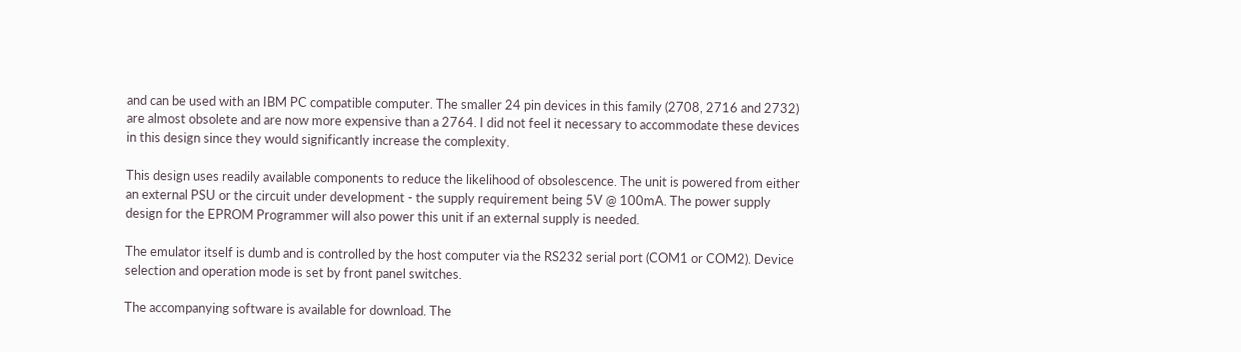and can be used with an IBM PC compatible computer. The smaller 24 pin devices in this family (2708, 2716 and 2732) are almost obsolete and are now more expensive than a 2764. I did not feel it necessary to accommodate these devices in this design since they would significantly increase the complexity.

This design uses readily available components to reduce the likelihood of obsolescence. The unit is powered from either an external PSU or the circuit under development - the supply requirement being 5V @ 100mA. The power supply design for the EPROM Programmer will also power this unit if an external supply is needed.

The emulator itself is dumb and is controlled by the host computer via the RS232 serial port (COM1 or COM2). Device selection and operation mode is set by front panel switches.

The accompanying software is available for download. The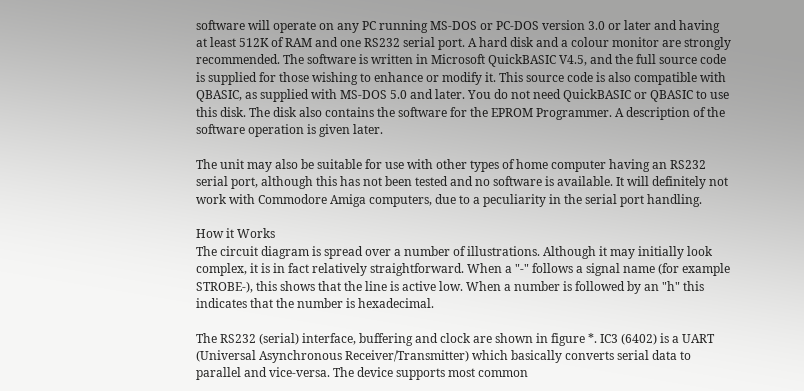software will operate on any PC running MS-DOS or PC-DOS version 3.0 or later and having at least 512K of RAM and one RS232 serial port. A hard disk and a colour monitor are strongly recommended. The software is written in Microsoft QuickBASIC V4.5, and the full source code is supplied for those wishing to enhance or modify it. This source code is also compatible with QBASIC, as supplied with MS-DOS 5.0 and later. You do not need QuickBASIC or QBASIC to use this disk. The disk also contains the software for the EPROM Programmer. A description of the software operation is given later.

The unit may also be suitable for use with other types of home computer having an RS232 serial port, although this has not been tested and no software is available. It will definitely not work with Commodore Amiga computers, due to a peculiarity in the serial port handling.

How it Works
The circuit diagram is spread over a number of illustrations. Although it may initially look complex, it is in fact relatively straightforward. When a "-" follows a signal name (for example STROBE-), this shows that the line is active low. When a number is followed by an "h" this indicates that the number is hexadecimal.

The RS232 (serial) interface, buffering and clock are shown in figure *. IC3 (6402) is a UART (Universal Asynchronous Receiver/Transmitter) which basically converts serial data to parallel and vice-versa. The device supports most common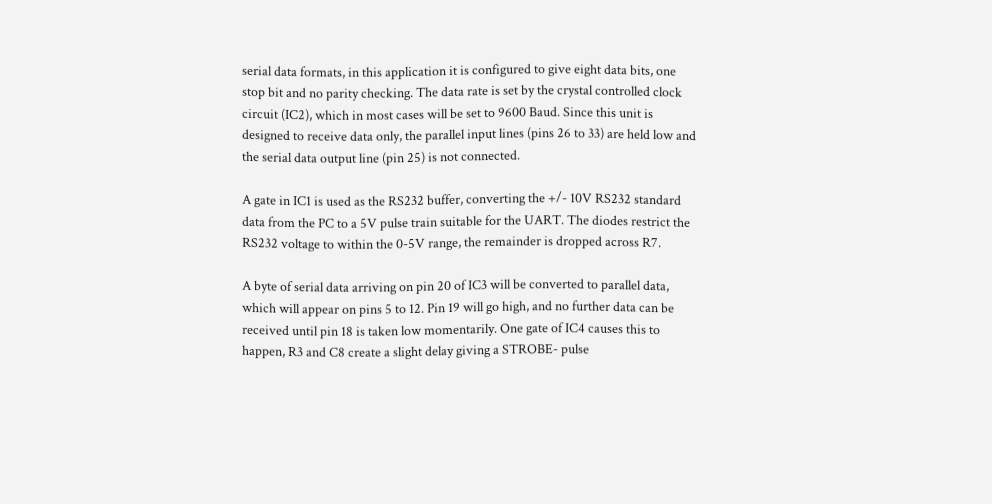serial data formats, in this application it is configured to give eight data bits, one stop bit and no parity checking. The data rate is set by the crystal controlled clock circuit (IC2), which in most cases will be set to 9600 Baud. Since this unit is designed to receive data only, the parallel input lines (pins 26 to 33) are held low and the serial data output line (pin 25) is not connected.

A gate in IC1 is used as the RS232 buffer, converting the +/- 10V RS232 standard data from the PC to a 5V pulse train suitable for the UART. The diodes restrict the RS232 voltage to within the 0-5V range, the remainder is dropped across R7.

A byte of serial data arriving on pin 20 of IC3 will be converted to parallel data, which will appear on pins 5 to 12. Pin 19 will go high, and no further data can be received until pin 18 is taken low momentarily. One gate of IC4 causes this to happen, R3 and C8 create a slight delay giving a STROBE- pulse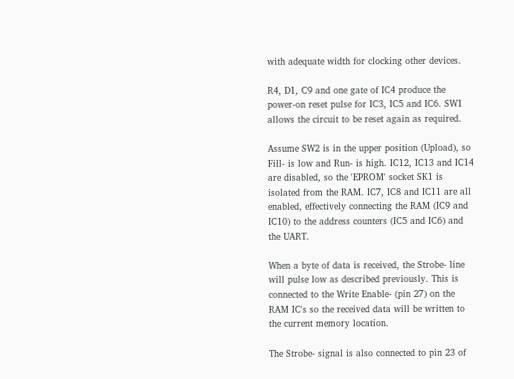with adequate width for clocking other devices.

R4, D1, C9 and one gate of IC4 produce the power-on reset pulse for IC3, IC5 and IC6. SW1 allows the circuit to be reset again as required.

Assume SW2 is in the upper position (Upload), so Fill- is low and Run- is high. IC12, IC13 and IC14 are disabled, so the 'EPROM' socket SK1 is isolated from the RAM. IC7, IC8 and IC11 are all enabled, effectively connecting the RAM (IC9 and IC10) to the address counters (IC5 and IC6) and the UART.

When a byte of data is received, the Strobe- line will pulse low as described previously. This is connected to the Write Enable- (pin 27) on the RAM IC's so the received data will be written to the current memory location.

The Strobe- signal is also connected to pin 23 of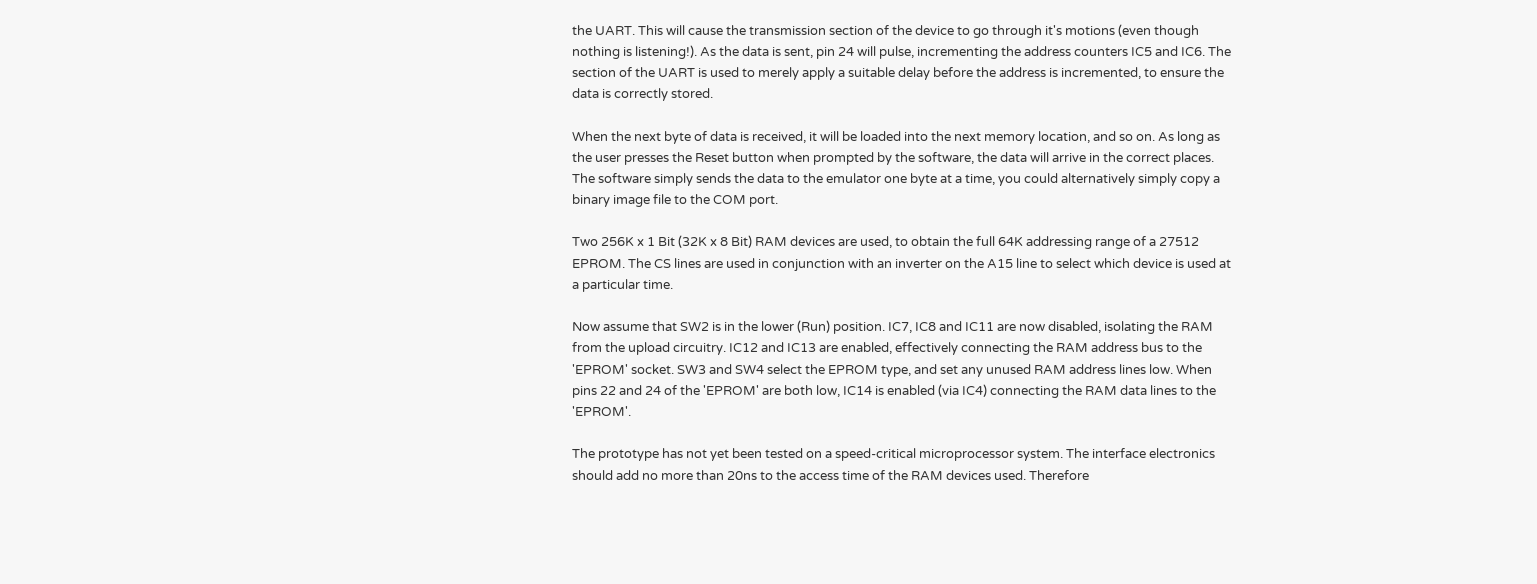the UART. This will cause the transmission section of the device to go through it's motions (even though nothing is listening!). As the data is sent, pin 24 will pulse, incrementing the address counters IC5 and IC6. The section of the UART is used to merely apply a suitable delay before the address is incremented, to ensure the data is correctly stored.

When the next byte of data is received, it will be loaded into the next memory location, and so on. As long as the user presses the Reset button when prompted by the software, the data will arrive in the correct places. The software simply sends the data to the emulator one byte at a time, you could alternatively simply copy a binary image file to the COM port.

Two 256K x 1 Bit (32K x 8 Bit) RAM devices are used, to obtain the full 64K addressing range of a 27512 EPROM. The CS lines are used in conjunction with an inverter on the A15 line to select which device is used at a particular time.

Now assume that SW2 is in the lower (Run) position. IC7, IC8 and IC11 are now disabled, isolating the RAM from the upload circuitry. IC12 and IC13 are enabled, effectively connecting the RAM address bus to the 'EPROM' socket. SW3 and SW4 select the EPROM type, and set any unused RAM address lines low. When pins 22 and 24 of the 'EPROM' are both low, IC14 is enabled (via IC4) connecting the RAM data lines to the 'EPROM'.

The prototype has not yet been tested on a speed-critical microprocessor system. The interface electronics should add no more than 20ns to the access time of the RAM devices used. Therefore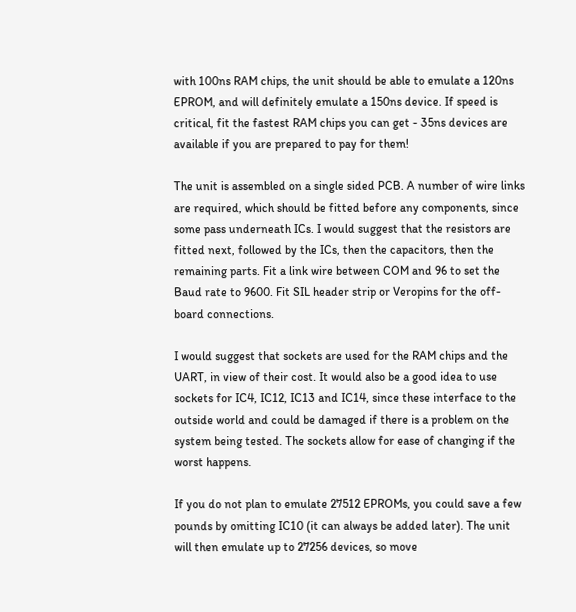with 100ns RAM chips, the unit should be able to emulate a 120ns EPROM, and will definitely emulate a 150ns device. If speed is critical, fit the fastest RAM chips you can get - 35ns devices are available if you are prepared to pay for them!

The unit is assembled on a single sided PCB. A number of wire links are required, which should be fitted before any components, since some pass underneath ICs. I would suggest that the resistors are fitted next, followed by the ICs, then the capacitors, then the remaining parts. Fit a link wire between COM and 96 to set the Baud rate to 9600. Fit SIL header strip or Veropins for the off-board connections.

I would suggest that sockets are used for the RAM chips and the UART, in view of their cost. It would also be a good idea to use sockets for IC4, IC12, IC13 and IC14, since these interface to the outside world and could be damaged if there is a problem on the system being tested. The sockets allow for ease of changing if the worst happens.

If you do not plan to emulate 27512 EPROMs, you could save a few pounds by omitting IC10 (it can always be added later). The unit will then emulate up to 27256 devices, so move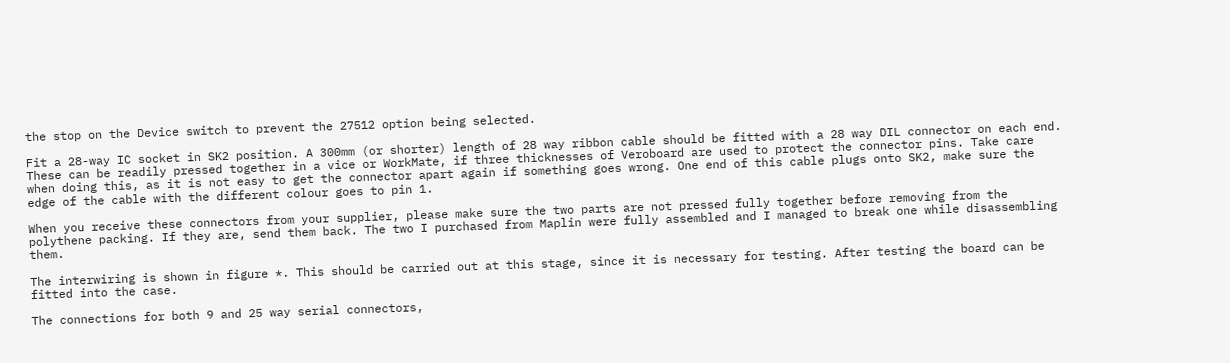the stop on the Device switch to prevent the 27512 option being selected.

Fit a 28-way IC socket in SK2 position. A 300mm (or shorter) length of 28 way ribbon cable should be fitted with a 28 way DIL connector on each end. These can be readily pressed together in a vice or WorkMate, if three thicknesses of Veroboard are used to protect the connector pins. Take care when doing this, as it is not easy to get the connector apart again if something goes wrong. One end of this cable plugs onto SK2, make sure the edge of the cable with the different colour goes to pin 1.

When you receive these connectors from your supplier, please make sure the two parts are not pressed fully together before removing from the polythene packing. If they are, send them back. The two I purchased from Maplin were fully assembled and I managed to break one while disassembling them.

The interwiring is shown in figure *. This should be carried out at this stage, since it is necessary for testing. After testing the board can be fitted into the case.

The connections for both 9 and 25 way serial connectors,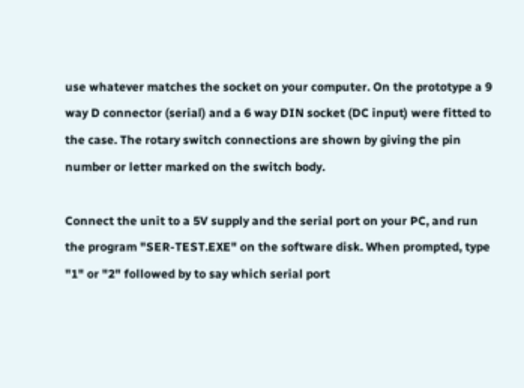use whatever matches the socket on your computer. On the prototype a 9 way D connector (serial) and a 6 way DIN socket (DC input) were fitted to the case. The rotary switch connections are shown by giving the pin number or letter marked on the switch body.

Connect the unit to a 5V supply and the serial port on your PC, and run the program "SER-TEST.EXE" on the software disk. When prompted, type "1" or "2" followed by to say which serial port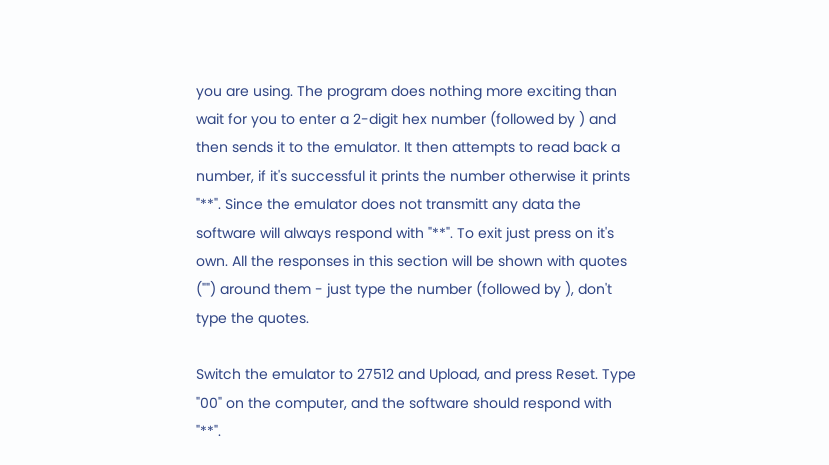you are using. The program does nothing more exciting than wait for you to enter a 2-digit hex number (followed by ) and then sends it to the emulator. It then attempts to read back a number, if it's successful it prints the number otherwise it prints "**". Since the emulator does not transmitt any data the software will always respond with "**". To exit just press on it's own. All the responses in this section will be shown with quotes ("") around them - just type the number (followed by ), don't type the quotes.

Switch the emulator to 27512 and Upload, and press Reset. Type "00" on the computer, and the software should respond with "**".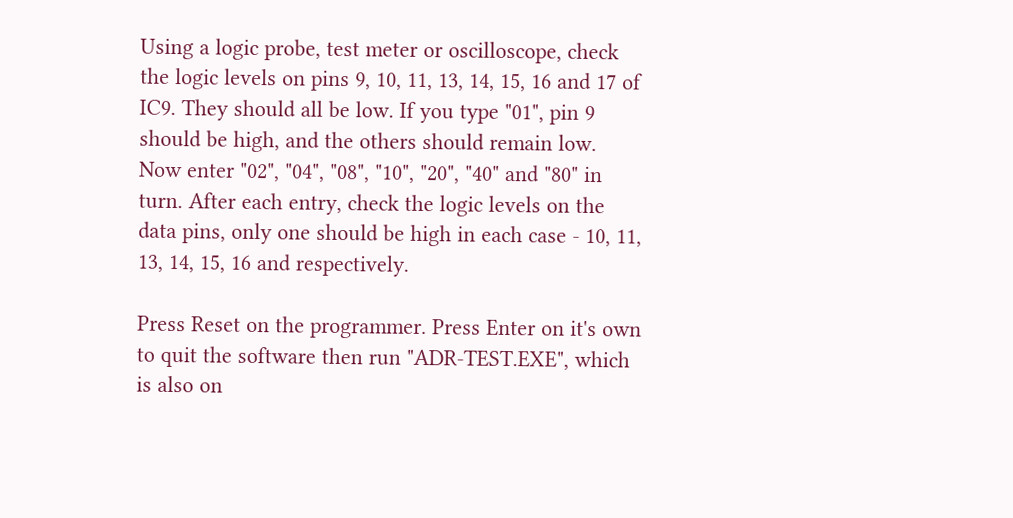Using a logic probe, test meter or oscilloscope, check the logic levels on pins 9, 10, 11, 13, 14, 15, 16 and 17 of IC9. They should all be low. If you type "01", pin 9 should be high, and the others should remain low. Now enter "02", "04", "08", "10", "20", "40" and "80" in turn. After each entry, check the logic levels on the data pins, only one should be high in each case - 10, 11, 13, 14, 15, 16 and respectively.

Press Reset on the programmer. Press Enter on it's own to quit the software then run "ADR-TEST.EXE", which is also on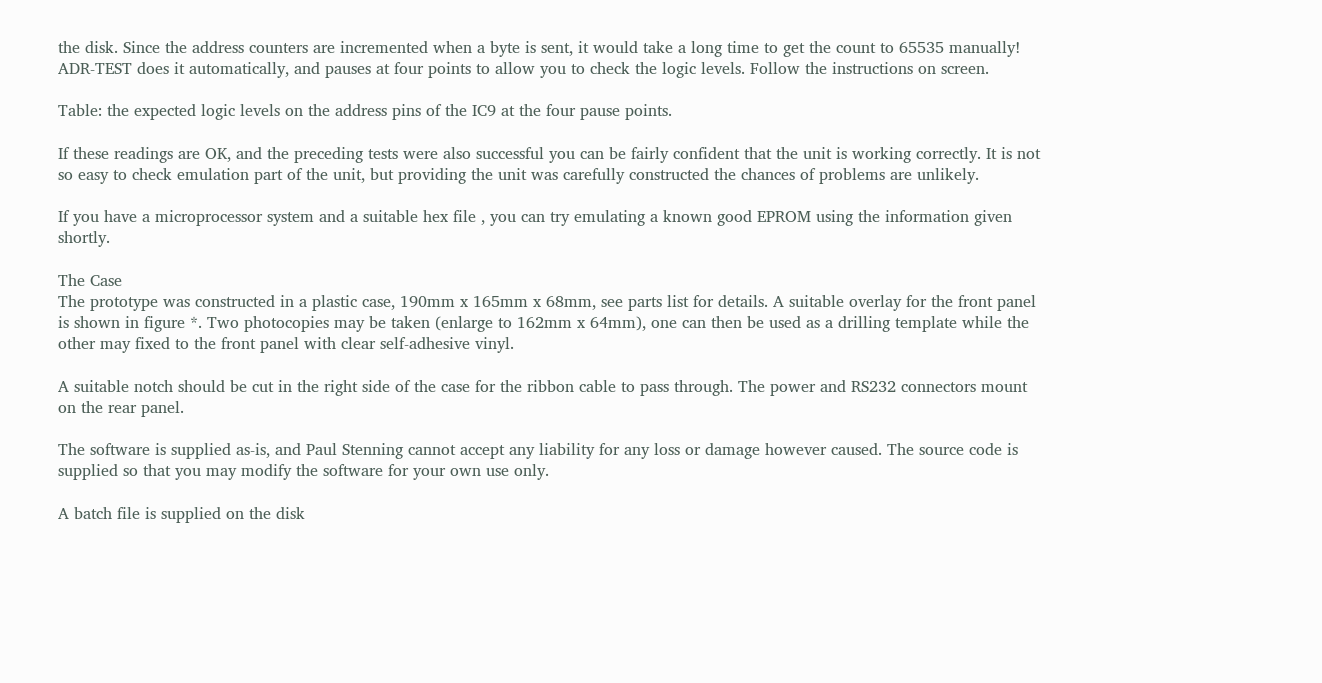the disk. Since the address counters are incremented when a byte is sent, it would take a long time to get the count to 65535 manually! ADR-TEST does it automatically, and pauses at four points to allow you to check the logic levels. Follow the instructions on screen.

Table: the expected logic levels on the address pins of the IC9 at the four pause points.

If these readings are OK, and the preceding tests were also successful you can be fairly confident that the unit is working correctly. It is not so easy to check emulation part of the unit, but providing the unit was carefully constructed the chances of problems are unlikely.

If you have a microprocessor system and a suitable hex file , you can try emulating a known good EPROM using the information given shortly.

The Case
The prototype was constructed in a plastic case, 190mm x 165mm x 68mm, see parts list for details. A suitable overlay for the front panel is shown in figure *. Two photocopies may be taken (enlarge to 162mm x 64mm), one can then be used as a drilling template while the other may fixed to the front panel with clear self-adhesive vinyl.

A suitable notch should be cut in the right side of the case for the ribbon cable to pass through. The power and RS232 connectors mount on the rear panel.

The software is supplied as-is, and Paul Stenning cannot accept any liability for any loss or damage however caused. The source code is supplied so that you may modify the software for your own use only.

A batch file is supplied on the disk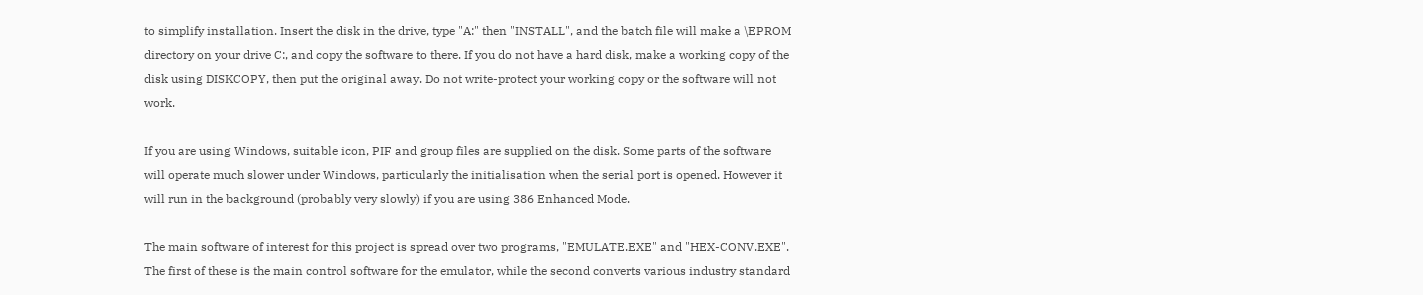to simplify installation. Insert the disk in the drive, type "A:" then "INSTALL", and the batch file will make a \EPROM directory on your drive C:, and copy the software to there. If you do not have a hard disk, make a working copy of the disk using DISKCOPY, then put the original away. Do not write-protect your working copy or the software will not work.

If you are using Windows, suitable icon, PIF and group files are supplied on the disk. Some parts of the software will operate much slower under Windows, particularly the initialisation when the serial port is opened. However it will run in the background (probably very slowly) if you are using 386 Enhanced Mode.

The main software of interest for this project is spread over two programs, "EMULATE.EXE" and "HEX-CONV.EXE". The first of these is the main control software for the emulator, while the second converts various industry standard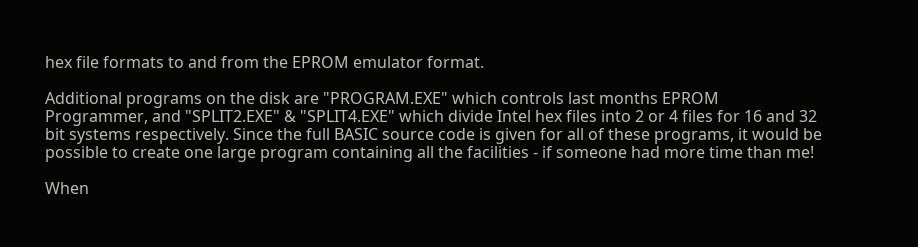hex file formats to and from the EPROM emulator format.

Additional programs on the disk are "PROGRAM.EXE" which controls last months EPROM Programmer, and "SPLIT2.EXE" & "SPLIT4.EXE" which divide Intel hex files into 2 or 4 files for 16 and 32 bit systems respectively. Since the full BASIC source code is given for all of these programs, it would be possible to create one large program containing all the facilities - if someone had more time than me!

When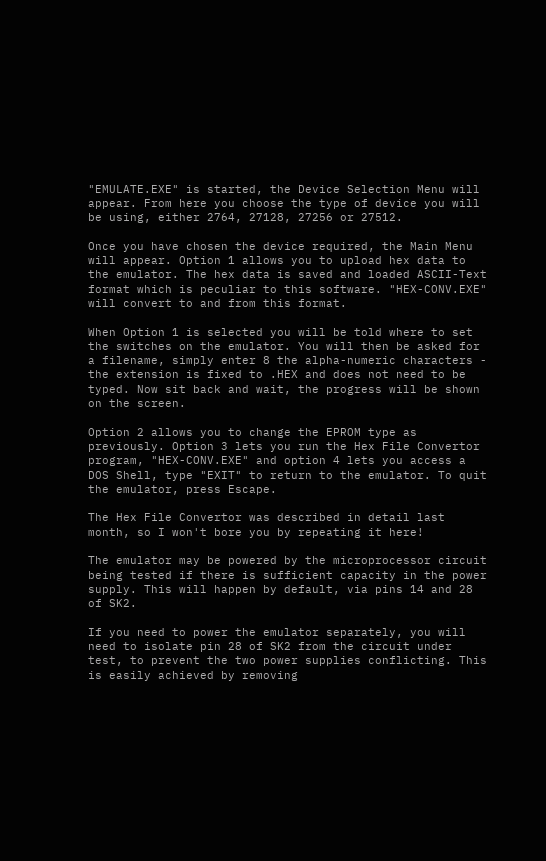"EMULATE.EXE" is started, the Device Selection Menu will appear. From here you choose the type of device you will be using, either 2764, 27128, 27256 or 27512.

Once you have chosen the device required, the Main Menu will appear. Option 1 allows you to upload hex data to the emulator. The hex data is saved and loaded ASCII-Text format which is peculiar to this software. "HEX-CONV.EXE" will convert to and from this format.

When Option 1 is selected you will be told where to set the switches on the emulator. You will then be asked for a filename, simply enter 8 the alpha-numeric characters - the extension is fixed to .HEX and does not need to be typed. Now sit back and wait, the progress will be shown on the screen.

Option 2 allows you to change the EPROM type as previously. Option 3 lets you run the Hex File Convertor program, "HEX-CONV.EXE" and option 4 lets you access a DOS Shell, type "EXIT" to return to the emulator. To quit the emulator, press Escape.

The Hex File Convertor was described in detail last month, so I won't bore you by repeating it here!

The emulator may be powered by the microprocessor circuit being tested if there is sufficient capacity in the power supply. This will happen by default, via pins 14 and 28 of SK2.

If you need to power the emulator separately, you will need to isolate pin 28 of SK2 from the circuit under test, to prevent the two power supplies conflicting. This is easily achieved by removing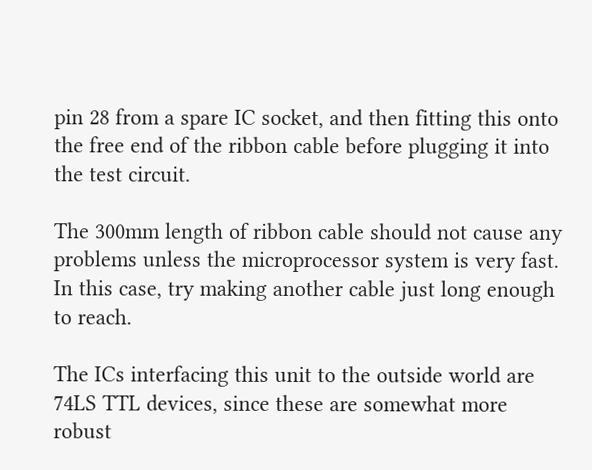pin 28 from a spare IC socket, and then fitting this onto the free end of the ribbon cable before plugging it into the test circuit.

The 300mm length of ribbon cable should not cause any problems unless the microprocessor system is very fast. In this case, try making another cable just long enough to reach.

The ICs interfacing this unit to the outside world are 74LS TTL devices, since these are somewhat more robust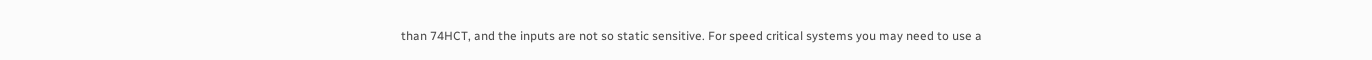than 74HCT, and the inputs are not so static sensitive. For speed critical systems you may need to use a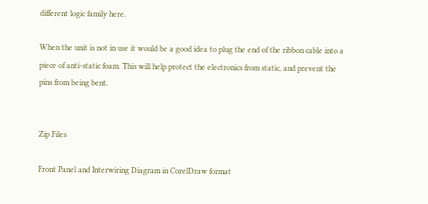different logic family here.

When the unit is not in use it would be a good idea to plug the end of the ribbon cable into a piece of anti-static foam. This will help protect the electronics from static, and prevent the pins from being bent.


Zip Files

Front Panel and Interwiring Diagram in CorelDraw format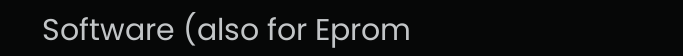Software (also for Eprom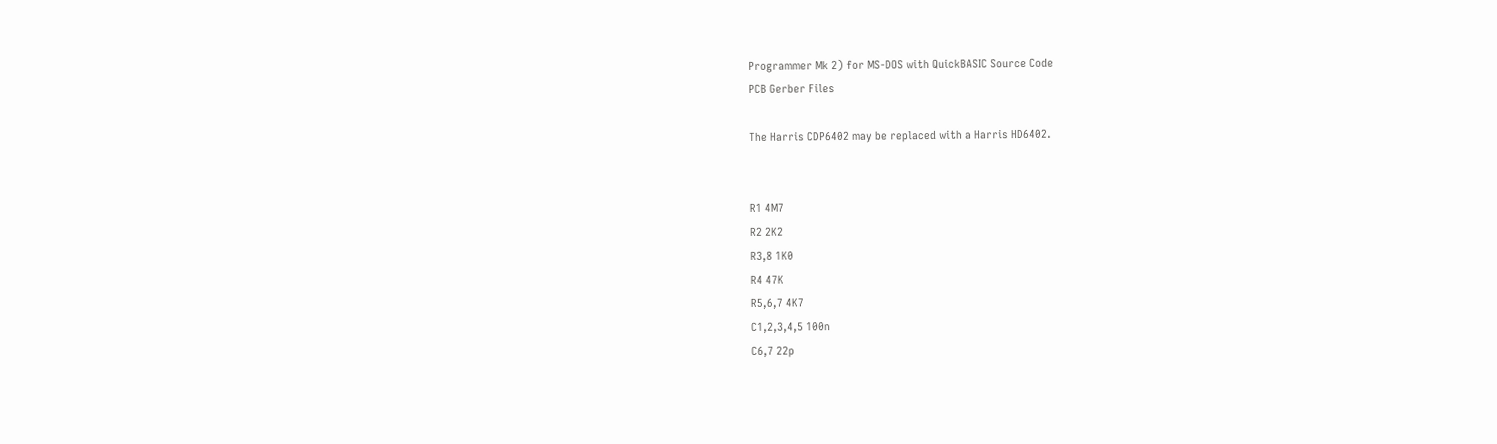Programmer Mk 2) for MS-DOS with QuickBASIC Source Code
PCB Gerber Files

The Harris CDP6402 may be replaced with a Harris HD6402.


R1 4M7
R2 2K2
R3,8 1K0
R4 47K
R5,6,7 4K7
C1,2,3,4,5 100n
C6,7 22p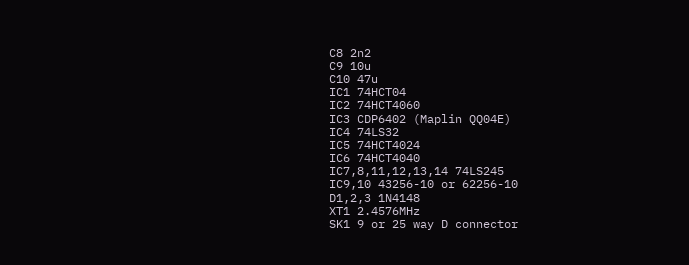C8 2n2
C9 10u
C10 47u
IC1 74HCT04
IC2 74HCT4060
IC3 CDP6402 (Maplin QQ04E)
IC4 74LS32
IC5 74HCT4024
IC6 74HCT4040
IC7,8,11,12,13,14 74LS245
IC9,10 43256-10 or 62256-10
D1,2,3 1N4148
XT1 2.4576MHz
SK1 9 or 25 way D connector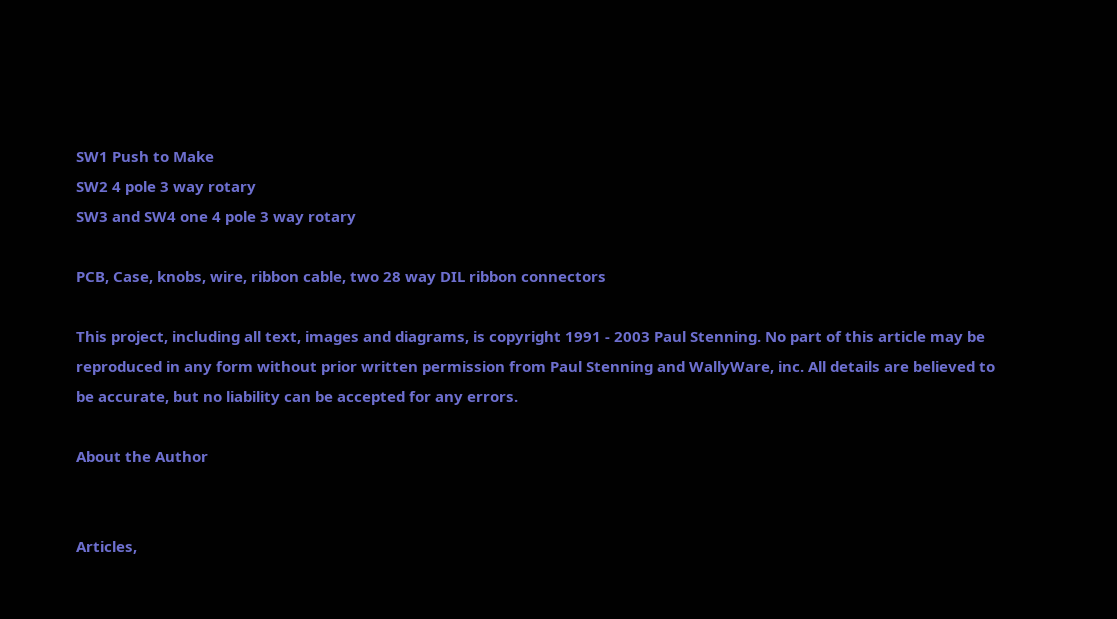SW1 Push to Make
SW2 4 pole 3 way rotary
SW3 and SW4 one 4 pole 3 way rotary

PCB, Case, knobs, wire, ribbon cable, two 28 way DIL ribbon connectors

This project, including all text, images and diagrams, is copyright 1991 - 2003 Paul Stenning. No part of this article may be reproduced in any form without prior written permission from Paul Stenning and WallyWare, inc. All details are believed to be accurate, but no liability can be accepted for any errors.

About the Author


Articles,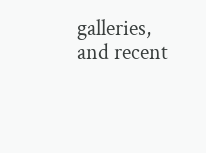galleries, and recent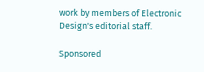work by members of Electronic Design's editorial staff.

Sponsored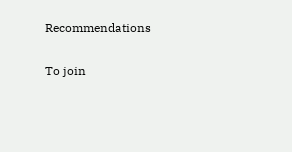Recommendations


To join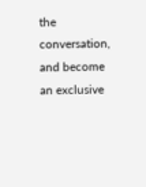the conversation, and become an exclusive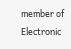member of Electronic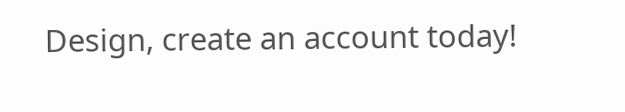Design, create an account today!